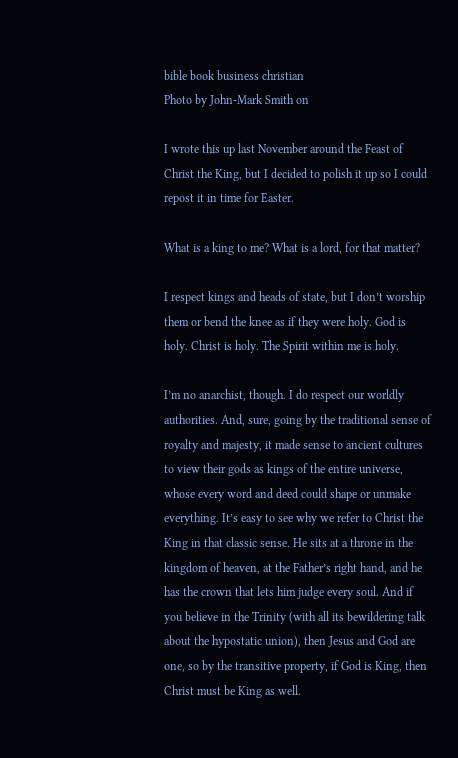bible book business christian
Photo by John-Mark Smith on

I wrote this up last November around the Feast of Christ the King, but I decided to polish it up so I could repost it in time for Easter.

What is a king to me? What is a lord, for that matter?

I respect kings and heads of state, but I don’t worship them or bend the knee as if they were holy. God is holy. Christ is holy. The Spirit within me is holy.

I’m no anarchist, though. I do respect our worldly authorities. And, sure, going by the traditional sense of royalty and majesty, it made sense to ancient cultures to view their gods as kings of the entire universe, whose every word and deed could shape or unmake everything. It’s easy to see why we refer to Christ the King in that classic sense. He sits at a throne in the kingdom of heaven, at the Father’s right hand, and he has the crown that lets him judge every soul. And if you believe in the Trinity (with all its bewildering talk about the hypostatic union), then Jesus and God are one, so by the transitive property, if God is King, then Christ must be King as well.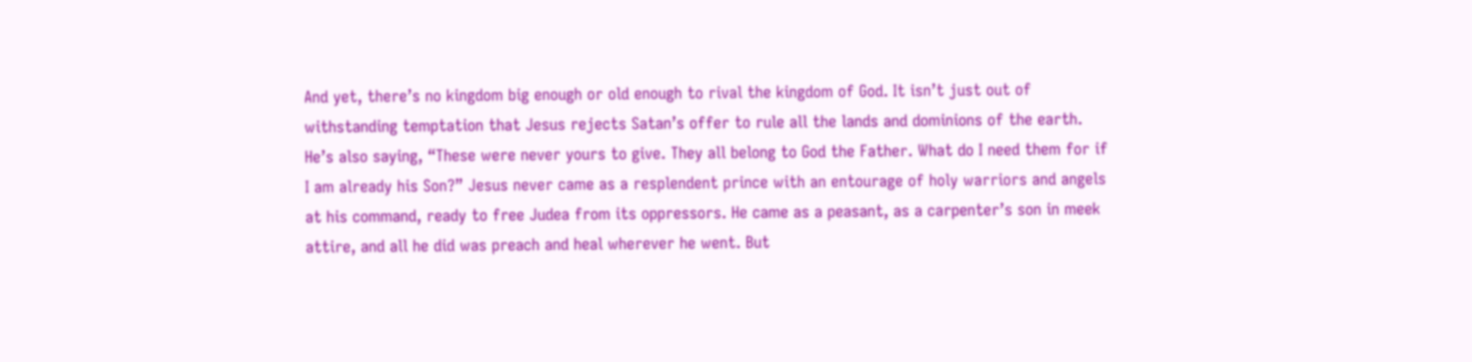And yet, there’s no kingdom big enough or old enough to rival the kingdom of God. It isn’t just out of withstanding temptation that Jesus rejects Satan’s offer to rule all the lands and dominions of the earth. He’s also saying, “These were never yours to give. They all belong to God the Father. What do I need them for if I am already his Son?” Jesus never came as a resplendent prince with an entourage of holy warriors and angels at his command, ready to free Judea from its oppressors. He came as a peasant, as a carpenter’s son in meek attire, and all he did was preach and heal wherever he went. But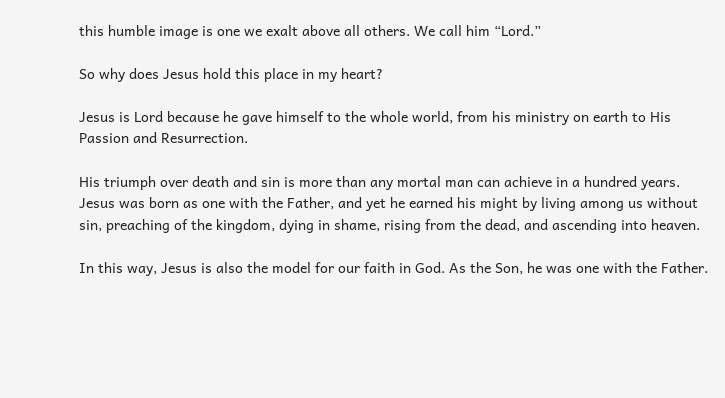this humble image is one we exalt above all others. We call him “Lord.”

So why does Jesus hold this place in my heart?

Jesus is Lord because he gave himself to the whole world, from his ministry on earth to His Passion and Resurrection.

His triumph over death and sin is more than any mortal man can achieve in a hundred years. Jesus was born as one with the Father, and yet he earned his might by living among us without sin, preaching of the kingdom, dying in shame, rising from the dead, and ascending into heaven.

In this way, Jesus is also the model for our faith in God. As the Son, he was one with the Father.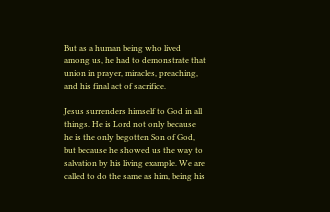But as a human being who lived among us, he had to demonstrate that union in prayer, miracles, preaching, and his final act of sacrifice.

Jesus surrenders himself to God in all things. He is Lord not only because he is the only begotten Son of God, but because he showed us the way to salvation by his living example. We are called to do the same as him, being his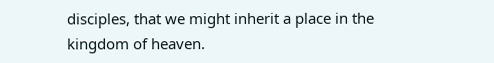disciples, that we might inherit a place in the kingdom of heaven.